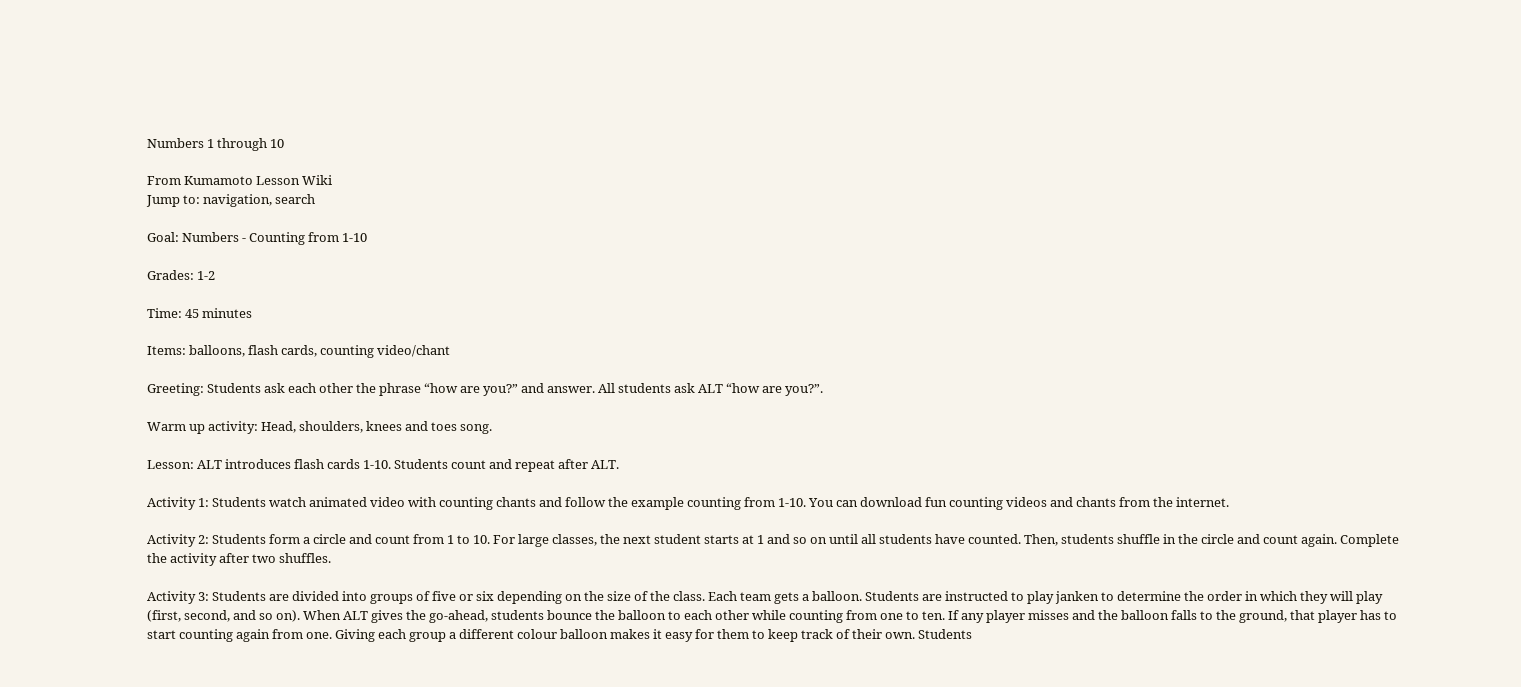Numbers 1 through 10

From Kumamoto Lesson Wiki
Jump to: navigation, search

Goal: Numbers - Counting from 1-10

Grades: 1-2

Time: 45 minutes

Items: balloons, flash cards, counting video/chant

Greeting: Students ask each other the phrase “how are you?” and answer. All students ask ALT “how are you?”.

Warm up activity: Head, shoulders, knees and toes song.

Lesson: ALT introduces flash cards 1-10. Students count and repeat after ALT.

Activity 1: Students watch animated video with counting chants and follow the example counting from 1-10. You can download fun counting videos and chants from the internet.

Activity 2: Students form a circle and count from 1 to 10. For large classes, the next student starts at 1 and so on until all students have counted. Then, students shuffle in the circle and count again. Complete the activity after two shuffles.

Activity 3: Students are divided into groups of five or six depending on the size of the class. Each team gets a balloon. Students are instructed to play janken to determine the order in which they will play (first, second, and so on). When ALT gives the go-ahead, students bounce the balloon to each other while counting from one to ten. If any player misses and the balloon falls to the ground, that player has to start counting again from one. Giving each group a different colour balloon makes it easy for them to keep track of their own. Students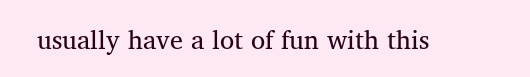usually have a lot of fun with this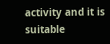activity and it is suitable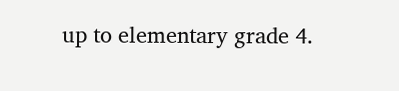up to elementary grade 4.